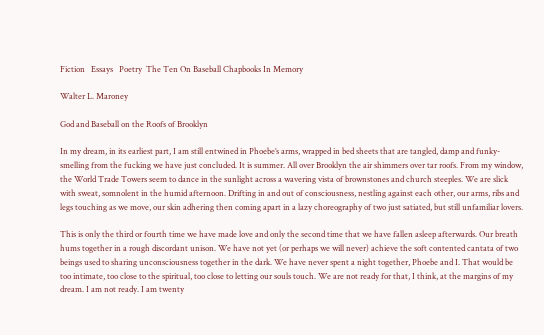Fiction   Essays   Poetry  The Ten On Baseball Chapbooks In Memory

Walter L. Maroney

God and Baseball on the Roofs of Brooklyn

In my dream, in its earliest part, I am still entwined in Phoebe’s arms, wrapped in bed sheets that are tangled, damp and funky-smelling from the fucking we have just concluded. It is summer. All over Brooklyn the air shimmers over tar roofs. From my window, the World Trade Towers seem to dance in the sunlight across a wavering vista of brownstones and church steeples. We are slick with sweat, somnolent in the humid afternoon. Drifting in and out of consciousness, nestling against each other, our arms, ribs and legs touching as we move, our skin adhering then coming apart in a lazy choreography of two just satiated, but still unfamiliar lovers.

This is only the third or fourth time we have made love and only the second time that we have fallen asleep afterwards. Our breath hums together in a rough discordant unison. We have not yet (or perhaps we will never) achieve the soft contented cantata of two beings used to sharing unconsciousness together in the dark. We have never spent a night together, Phoebe and I. That would be too intimate, too close to the spiritual, too close to letting our souls touch. We are not ready for that, I think, at the margins of my dream. I am not ready. I am twenty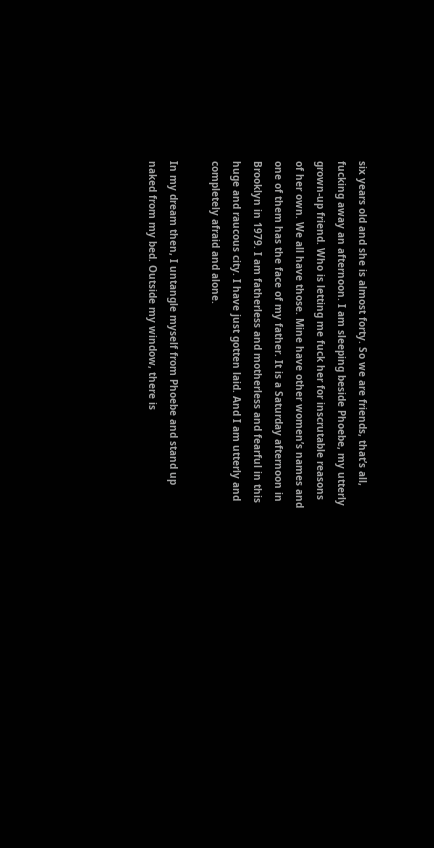six years old and she is almost forty. So we are friends, that’s all, fucking away an afternoon. I am sleeping beside Phoebe, my utterly grown-up friend. Who is letting me fuck her for inscrutable reasons of her own. We all have those. Mine have other women’s names and one of them has the face of my father. It is a Saturday afternoon in Brooklyn in 1979. I am fatherless and motherless and fearful in this huge and raucous city. I have just gotten laid. And I am utterly and completely afraid and alone.

In my dream then, I untangle myself from Phoebe and stand up naked from my bed. Outside my window, there is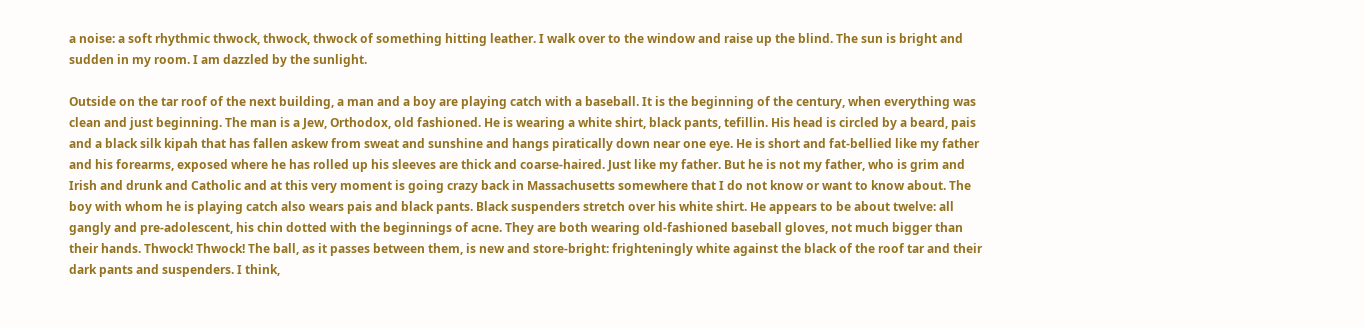a noise: a soft rhythmic thwock, thwock, thwock of something hitting leather. I walk over to the window and raise up the blind. The sun is bright and sudden in my room. I am dazzled by the sunlight.

Outside on the tar roof of the next building, a man and a boy are playing catch with a baseball. It is the beginning of the century, when everything was clean and just beginning. The man is a Jew, Orthodox, old fashioned. He is wearing a white shirt, black pants, tefillin. His head is circled by a beard, pais and a black silk kipah that has fallen askew from sweat and sunshine and hangs piratically down near one eye. He is short and fat-bellied like my father and his forearms, exposed where he has rolled up his sleeves are thick and coarse-haired. Just like my father. But he is not my father, who is grim and Irish and drunk and Catholic and at this very moment is going crazy back in Massachusetts somewhere that I do not know or want to know about. The boy with whom he is playing catch also wears pais and black pants. Black suspenders stretch over his white shirt. He appears to be about twelve: all gangly and pre-adolescent, his chin dotted with the beginnings of acne. They are both wearing old-fashioned baseball gloves, not much bigger than their hands. Thwock! Thwock! The ball, as it passes between them, is new and store-bright: frighteningly white against the black of the roof tar and their dark pants and suspenders. I think,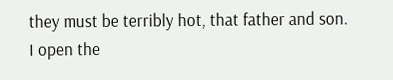they must be terribly hot, that father and son. I open the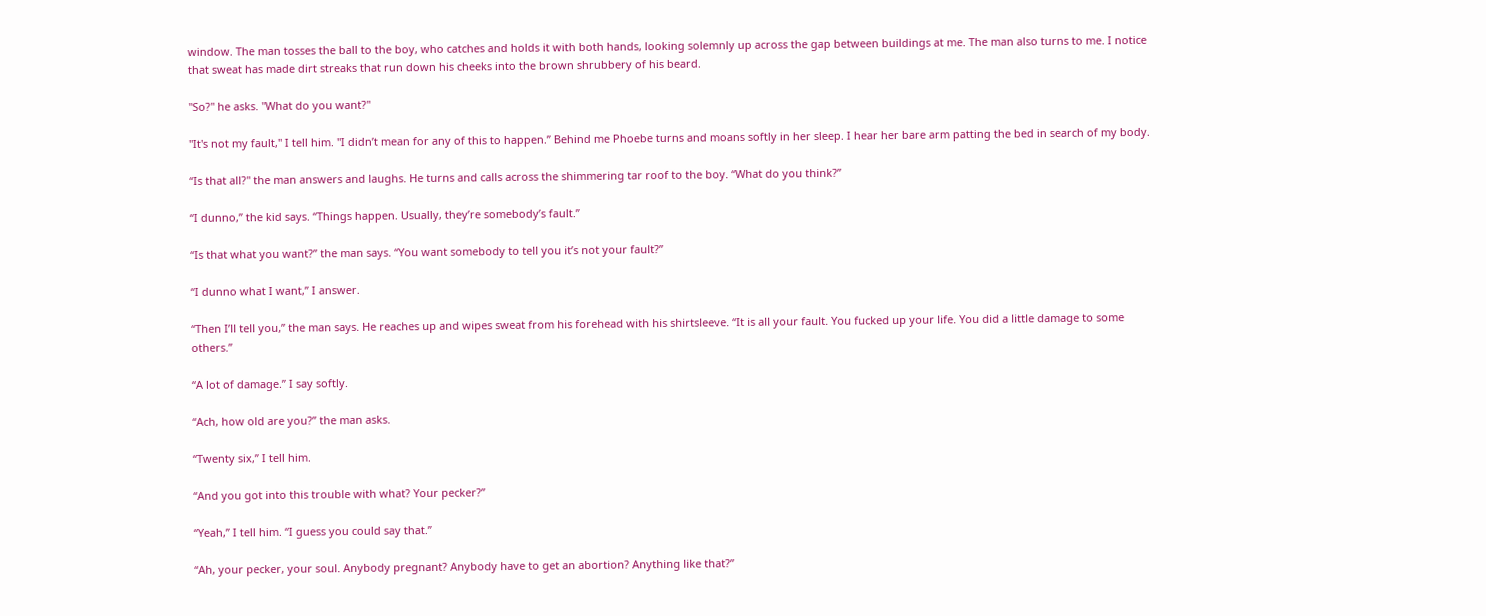window. The man tosses the ball to the boy, who catches and holds it with both hands, looking solemnly up across the gap between buildings at me. The man also turns to me. I notice that sweat has made dirt streaks that run down his cheeks into the brown shrubbery of his beard.

"So?" he asks. "What do you want?"

"It's not my fault," I tell him. "I didn’t mean for any of this to happen.” Behind me Phoebe turns and moans softly in her sleep. I hear her bare arm patting the bed in search of my body.

“Is that all?" the man answers and laughs. He turns and calls across the shimmering tar roof to the boy. “What do you think?”

“I dunno,” the kid says. “Things happen. Usually, they’re somebody’s fault.”

“Is that what you want?” the man says. “You want somebody to tell you it’s not your fault?”

“I dunno what I want,” I answer.

“Then I’ll tell you,” the man says. He reaches up and wipes sweat from his forehead with his shirtsleeve. “It is all your fault. You fucked up your life. You did a little damage to some others.”

“A lot of damage.” I say softly.

“Ach, how old are you?” the man asks.

“Twenty six,” I tell him.

“And you got into this trouble with what? Your pecker?”

“Yeah,” I tell him. “I guess you could say that.”

“Ah, your pecker, your soul. Anybody pregnant? Anybody have to get an abortion? Anything like that?”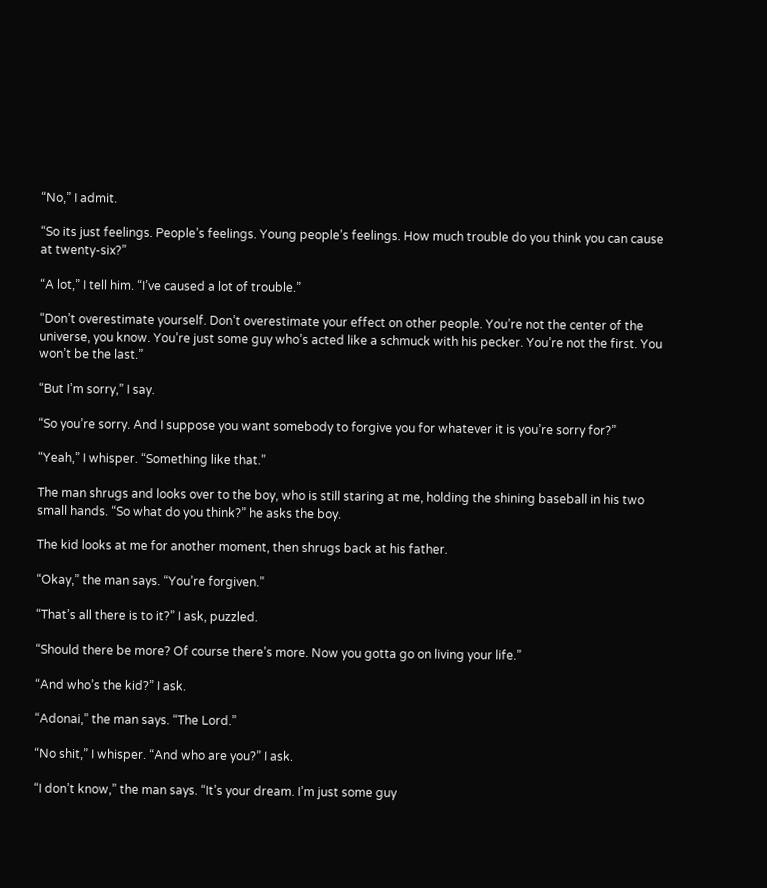“No,” I admit.

“So its just feelings. People’s feelings. Young people’s feelings. How much trouble do you think you can cause at twenty-six?”

“A lot,” I tell him. “I’ve caused a lot of trouble.”

“Don’t overestimate yourself. Don’t overestimate your effect on other people. You’re not the center of the universe, you know. You’re just some guy who’s acted like a schmuck with his pecker. You’re not the first. You won’t be the last.”

“But I’m sorry,” I say.

“So you’re sorry. And I suppose you want somebody to forgive you for whatever it is you’re sorry for?”

“Yeah,” I whisper. “Something like that.”

The man shrugs and looks over to the boy, who is still staring at me, holding the shining baseball in his two small hands. “So what do you think?” he asks the boy.

The kid looks at me for another moment, then shrugs back at his father.

“Okay,” the man says. “You’re forgiven.”

“That’s all there is to it?” I ask, puzzled.

“Should there be more? Of course there’s more. Now you gotta go on living your life.”

“And who’s the kid?” I ask.

“Adonai,” the man says. “The Lord.”

“No shit,” I whisper. “And who are you?” I ask.

“I don’t know,” the man says. “It’s your dream. I’m just some guy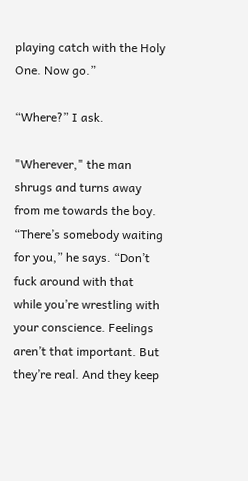playing catch with the Holy One. Now go.”

“Where?” I ask.

"Wherever," the man shrugs and turns away from me towards the boy. “There’s somebody waiting for you,” he says. “Don’t fuck around with that while you’re wrestling with your conscience. Feelings aren’t that important. But they’re real. And they keep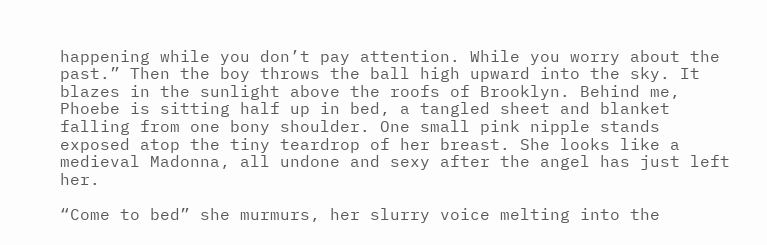happening while you don’t pay attention. While you worry about the past.” Then the boy throws the ball high upward into the sky. It blazes in the sunlight above the roofs of Brooklyn. Behind me, Phoebe is sitting half up in bed, a tangled sheet and blanket falling from one bony shoulder. One small pink nipple stands exposed atop the tiny teardrop of her breast. She looks like a medieval Madonna, all undone and sexy after the angel has just left her.

“Come to bed” she murmurs, her slurry voice melting into the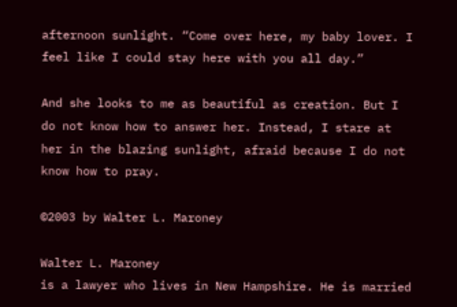afternoon sunlight. “Come over here, my baby lover. I feel like I could stay here with you all day.”

And she looks to me as beautiful as creation. But I do not know how to answer her. Instead, I stare at her in the blazing sunlight, afraid because I do not know how to pray.

©2003 by Walter L. Maroney

Walter L. Maroney
is a lawyer who lives in New Hampshire. He is married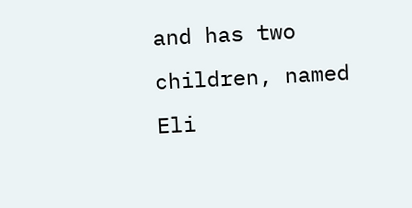and has two children, named Eli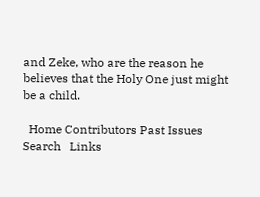and Zeke, who are the reason he believes that the Holy One just might be a child.

  Home Contributors Past Issues Search   Links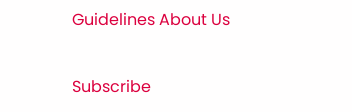Guidelines About Us


Subscribe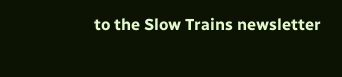to the Slow Trains newsletter